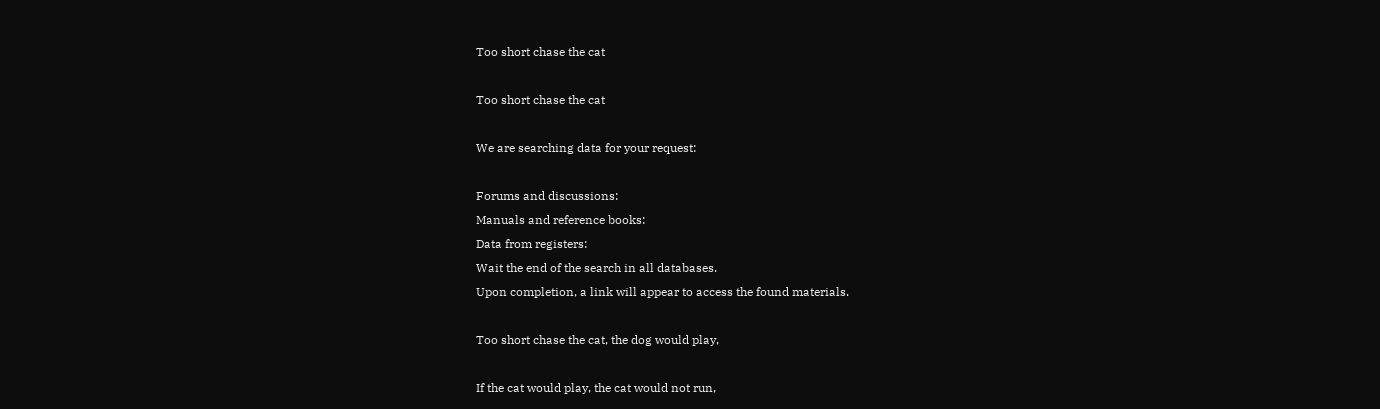Too short chase the cat

Too short chase the cat

We are searching data for your request:

Forums and discussions:
Manuals and reference books:
Data from registers:
Wait the end of the search in all databases.
Upon completion, a link will appear to access the found materials.

Too short chase the cat, the dog would play,

If the cat would play, the cat would not run,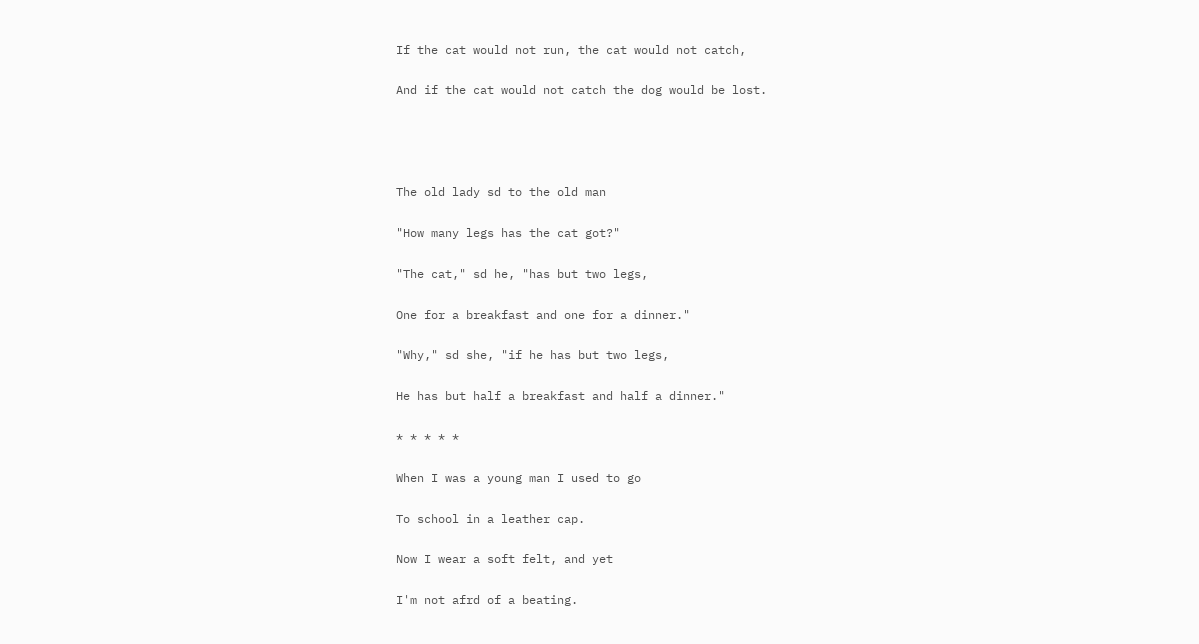If the cat would not run, the cat would not catch,

And if the cat would not catch the dog would be lost.




The old lady sd to the old man

"How many legs has the cat got?"

"The cat," sd he, "has but two legs,

One for a breakfast and one for a dinner."

"Why," sd she, "if he has but two legs,

He has but half a breakfast and half a dinner."

* * * * *

When I was a young man I used to go

To school in a leather cap.

Now I wear a soft felt, and yet

I'm not afrd of a beating.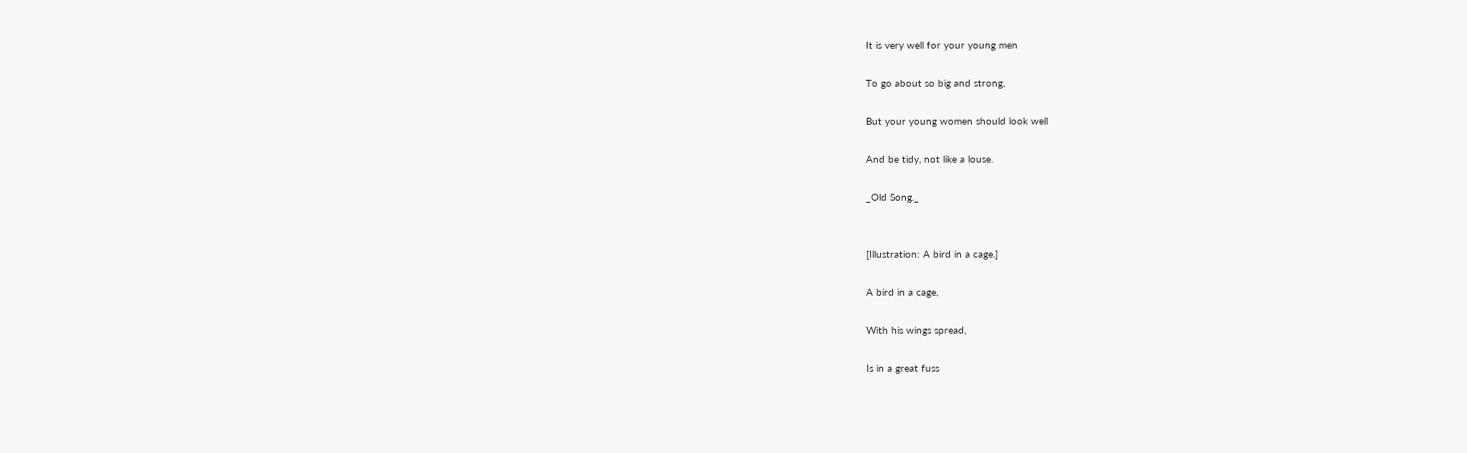It is very well for your young men

To go about so big and strong,

But your young women should look well

And be tidy, not like a louse.

_Old Song._


[Illustration: A bird in a cage.]

A bird in a cage,

With his wings spread,

Is in a great fuss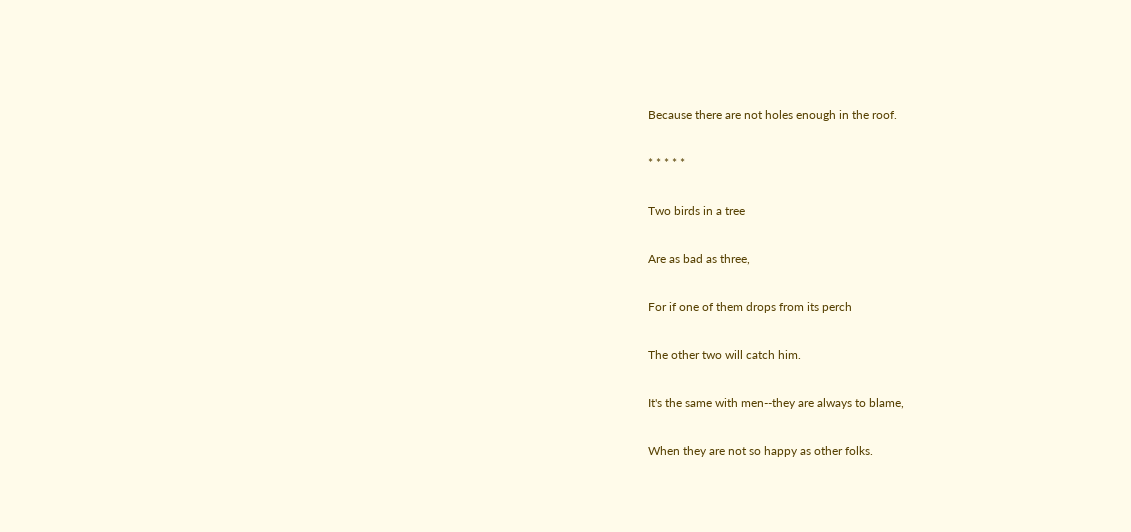Because there are not holes enough in the roof.

* * * * *

Two birds in a tree

Are as bad as three,

For if one of them drops from its perch

The other two will catch him.

It's the same with men--they are always to blame,

When they are not so happy as other folks.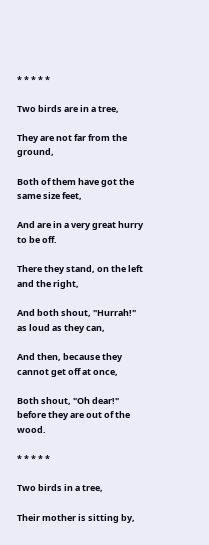* * * * *

Two birds are in a tree,

They are not far from the ground,

Both of them have got the same size feet,

And are in a very great hurry to be off.

There they stand, on the left and the right,

And both shout, "Hurrah!" as loud as they can,

And then, because they cannot get off at once,

Both shout, "Oh dear!" before they are out of the wood.

* * * * *

Two birds in a tree,

Their mother is sitting by,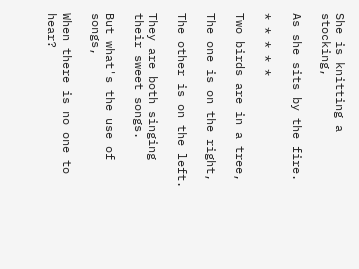She is knitting a stocking,

As she sits by the fire.

* * * * *

Two birds are in a tree,

The one is on the right,

The other is on the left.

They are both singing their sweet songs.

But what's the use of songs,

When there is no one to hear?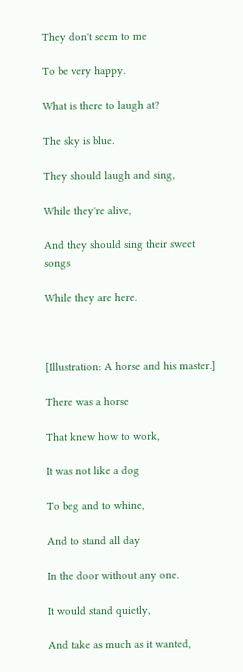They don't seem to me

To be very happy.

What is there to laugh at?

The sky is blue.

They should laugh and sing,

While they're alive,

And they should sing their sweet songs

While they are here.



[Illustration: A horse and his master.]

There was a horse

That knew how to work,

It was not like a dog

To beg and to whine,

And to stand all day

In the door without any one.

It would stand quietly,

And take as much as it wanted,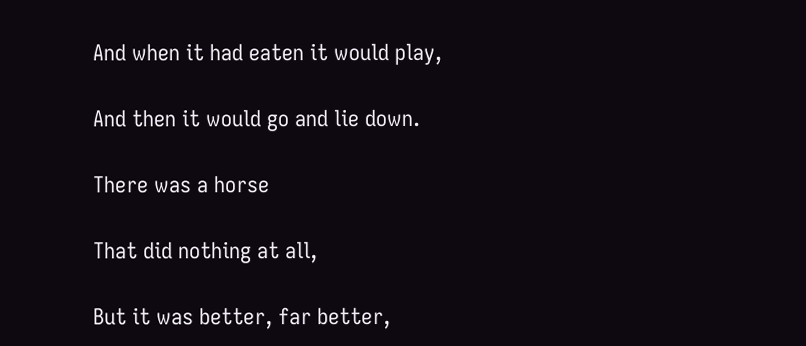And when it had eaten it would play,

And then it would go and lie down.

There was a horse

That did nothing at all,

But it was better, far better,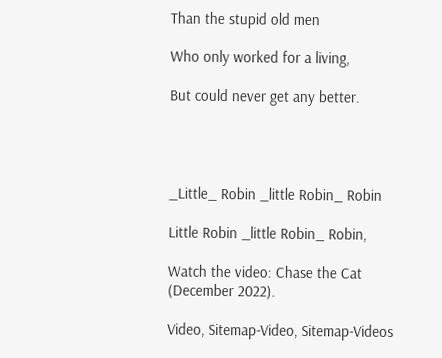Than the stupid old men

Who only worked for a living,

But could never get any better.




_Little_ Robin _little Robin_ Robin

Little Robin _little Robin_ Robin,

Watch the video: Chase the Cat (December 2022).

Video, Sitemap-Video, Sitemap-Videos